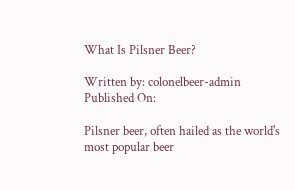What Is Pilsner Beer?

Written by: colonelbeer-admin
Published On:

Pilsner beer, often hailed as the world's most popular beer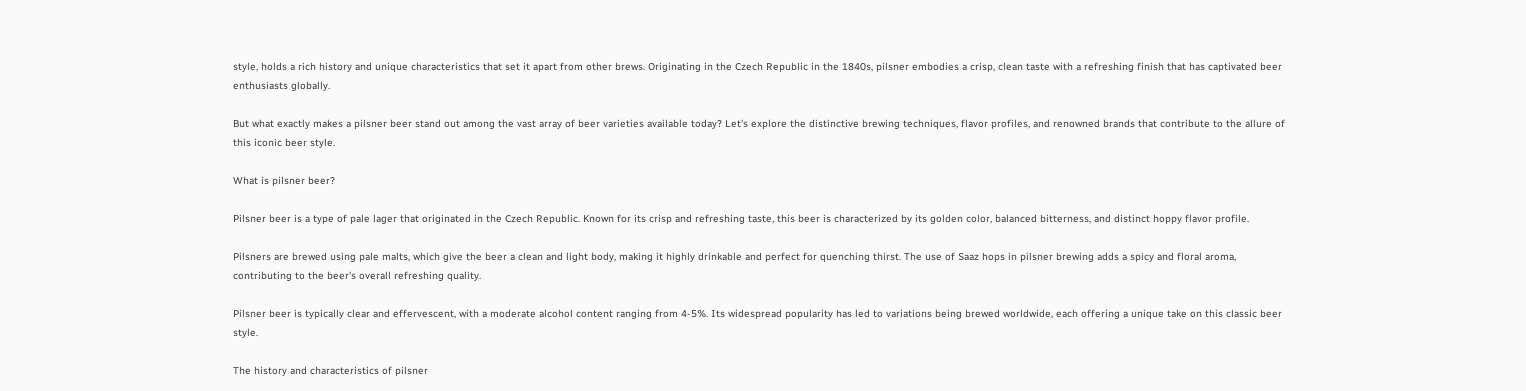style, holds a rich history and unique characteristics that set it apart from other brews. Originating in the Czech Republic in the 1840s, pilsner embodies a crisp, clean taste with a refreshing finish that has captivated beer enthusiasts globally.

But what exactly makes a pilsner beer stand out among the vast array of beer varieties available today? Let's explore the distinctive brewing techniques, flavor profiles, and renowned brands that contribute to the allure of this iconic beer style.

What is pilsner beer?

Pilsner beer is a type of pale lager that originated in the Czech Republic. Known for its crisp and refreshing taste, this beer is characterized by its golden color, balanced bitterness, and distinct hoppy flavor profile.

Pilsners are brewed using pale malts, which give the beer a clean and light body, making it highly drinkable and perfect for quenching thirst. The use of Saaz hops in pilsner brewing adds a spicy and floral aroma, contributing to the beer's overall refreshing quality.

Pilsner beer is typically clear and effervescent, with a moderate alcohol content ranging from 4-5%. Its widespread popularity has led to variations being brewed worldwide, each offering a unique take on this classic beer style.

The history and characteristics of pilsner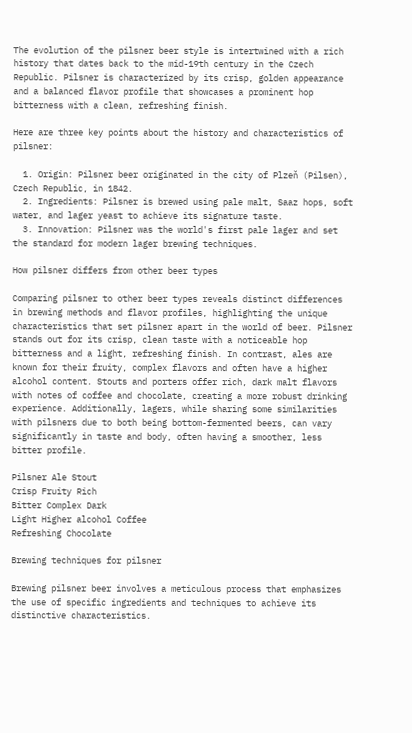The evolution of the pilsner beer style is intertwined with a rich history that dates back to the mid-19th century in the Czech Republic. Pilsner is characterized by its crisp, golden appearance and a balanced flavor profile that showcases a prominent hop bitterness with a clean, refreshing finish.

Here are three key points about the history and characteristics of pilsner:

  1. Origin: Pilsner beer originated in the city of Plzeň (Pilsen), Czech Republic, in 1842.
  2. Ingredients: Pilsner is brewed using pale malt, Saaz hops, soft water, and lager yeast to achieve its signature taste.
  3. Innovation: Pilsner was the world's first pale lager and set the standard for modern lager brewing techniques.

How pilsner differs from other beer types

Comparing pilsner to other beer types reveals distinct differences in brewing methods and flavor profiles, highlighting the unique characteristics that set pilsner apart in the world of beer. Pilsner stands out for its crisp, clean taste with a noticeable hop bitterness and a light, refreshing finish. In contrast, ales are known for their fruity, complex flavors and often have a higher alcohol content. Stouts and porters offer rich, dark malt flavors with notes of coffee and chocolate, creating a more robust drinking experience. Additionally, lagers, while sharing some similarities with pilsners due to both being bottom-fermented beers, can vary significantly in taste and body, often having a smoother, less bitter profile.

Pilsner Ale Stout
Crisp Fruity Rich
Bitter Complex Dark
Light Higher alcohol Coffee
Refreshing Chocolate

Brewing techniques for pilsner

Brewing pilsner beer involves a meticulous process that emphasizes the use of specific ingredients and techniques to achieve its distinctive characteristics.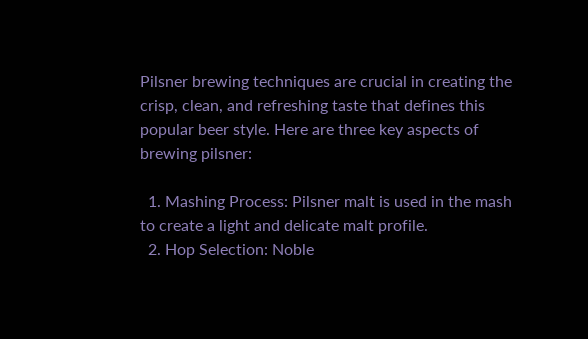Pilsner brewing techniques are crucial in creating the crisp, clean, and refreshing taste that defines this popular beer style. Here are three key aspects of brewing pilsner:

  1. Mashing Process: Pilsner malt is used in the mash to create a light and delicate malt profile.
  2. Hop Selection: Noble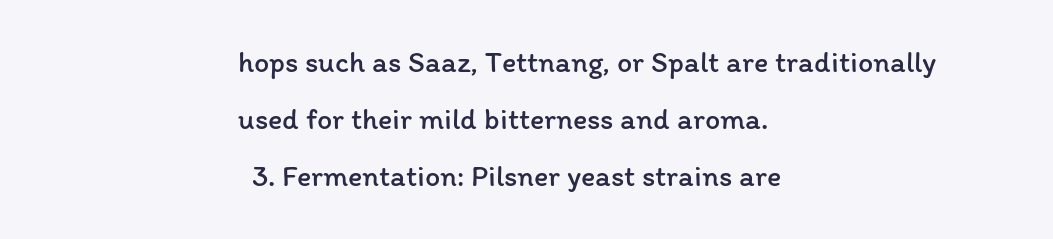hops such as Saaz, Tettnang, or Spalt are traditionally used for their mild bitterness and aroma.
  3. Fermentation: Pilsner yeast strains are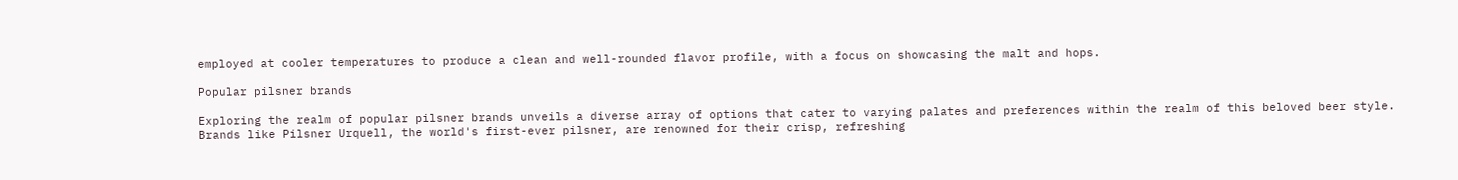employed at cooler temperatures to produce a clean and well-rounded flavor profile, with a focus on showcasing the malt and hops.

Popular pilsner brands

Exploring the realm of popular pilsner brands unveils a diverse array of options that cater to varying palates and preferences within the realm of this beloved beer style. Brands like Pilsner Urquell, the world's first-ever pilsner, are renowned for their crisp, refreshing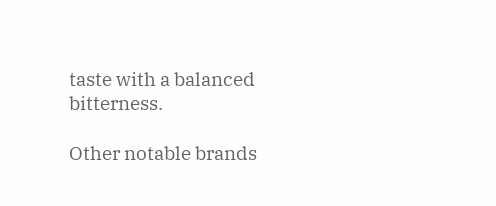taste with a balanced bitterness.

Other notable brands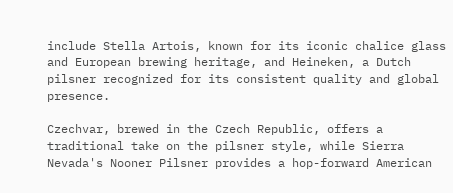include Stella Artois, known for its iconic chalice glass and European brewing heritage, and Heineken, a Dutch pilsner recognized for its consistent quality and global presence.

Czechvar, brewed in the Czech Republic, offers a traditional take on the pilsner style, while Sierra Nevada's Nooner Pilsner provides a hop-forward American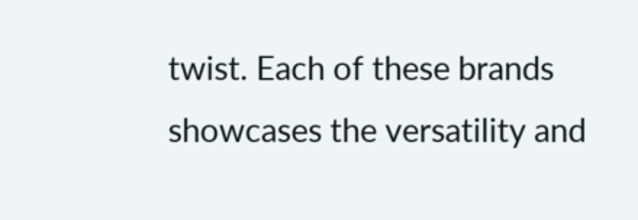twist. Each of these brands showcases the versatility and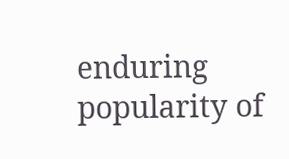enduring popularity of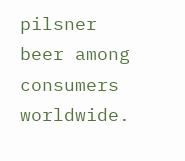pilsner beer among consumers worldwide.